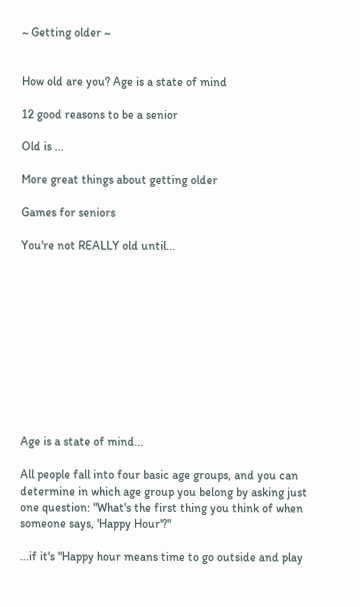~ Getting older ~


How old are you? Age is a state of mind

12 good reasons to be a senior

Old is ...

More great things about getting older

Games for seniors

You're not REALLY old until...











Age is a state of mind...

All people fall into four basic age groups, and you can determine in which age group you belong by asking just one question: "What's the first thing you think of when someone says, 'Happy Hour'?"

...if it's "Happy hour means time to go outside and play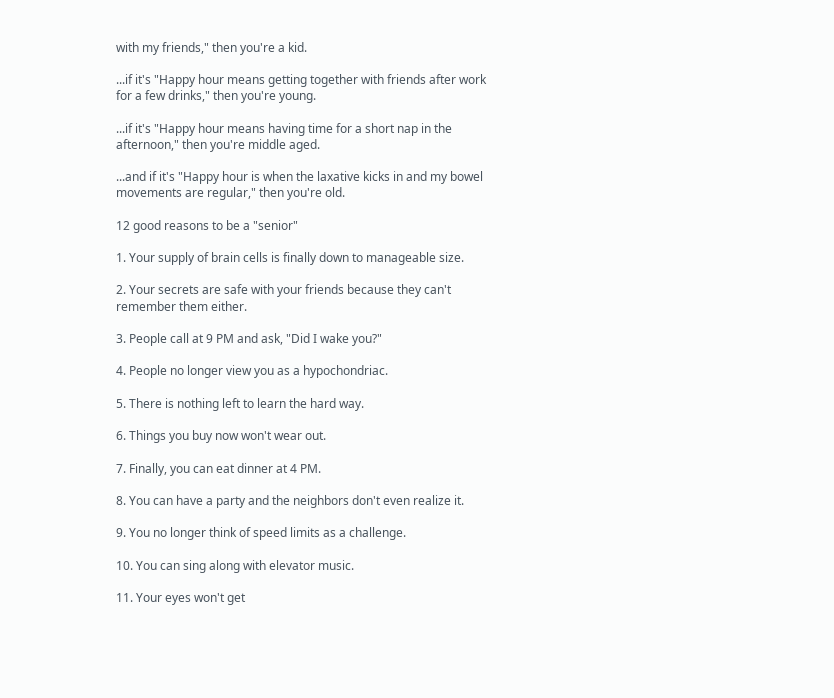with my friends," then you're a kid.

...if it's "Happy hour means getting together with friends after work for a few drinks," then you're young.

...if it's "Happy hour means having time for a short nap in the afternoon," then you're middle aged.

...and if it's "Happy hour is when the laxative kicks in and my bowel movements are regular," then you're old.

12 good reasons to be a "senior"

1. Your supply of brain cells is finally down to manageable size.

2. Your secrets are safe with your friends because they can't remember them either.

3. People call at 9 PM and ask, "Did I wake you?"

4. People no longer view you as a hypochondriac.

5. There is nothing left to learn the hard way.

6. Things you buy now won't wear out.

7. Finally, you can eat dinner at 4 PM.

8. You can have a party and the neighbors don't even realize it.

9. You no longer think of speed limits as a challenge.

10. You can sing along with elevator music.

11. Your eyes won't get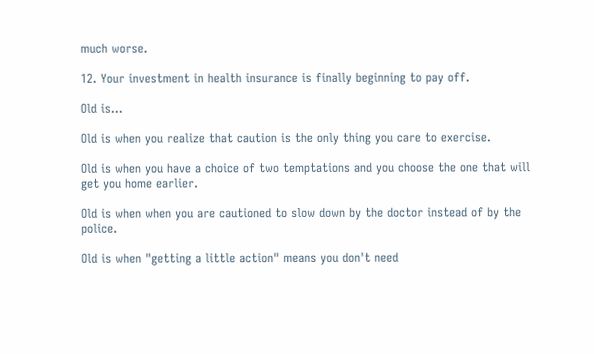much worse.

12. Your investment in health insurance is finally beginning to pay off.

Old is...

Old is when you realize that caution is the only thing you care to exercise.

Old is when you have a choice of two temptations and you choose the one that will get you home earlier.

Old is when when you are cautioned to slow down by the doctor instead of by the police.

Old is when "getting a little action" means you don't need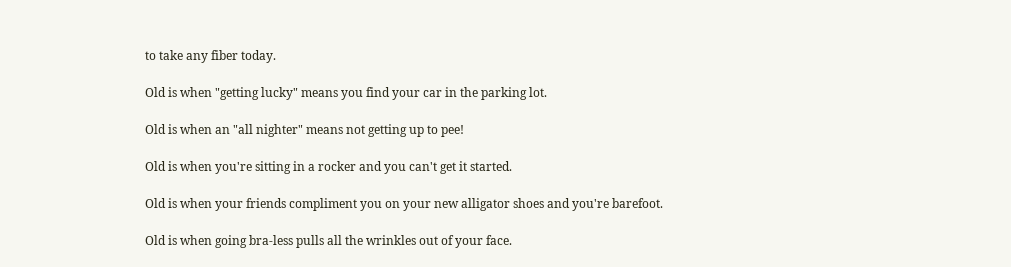to take any fiber today.

Old is when "getting lucky" means you find your car in the parking lot.

Old is when an "all nighter" means not getting up to pee!

Old is when you're sitting in a rocker and you can't get it started.

Old is when your friends compliment you on your new alligator shoes and you're barefoot.

Old is when going bra-less pulls all the wrinkles out of your face.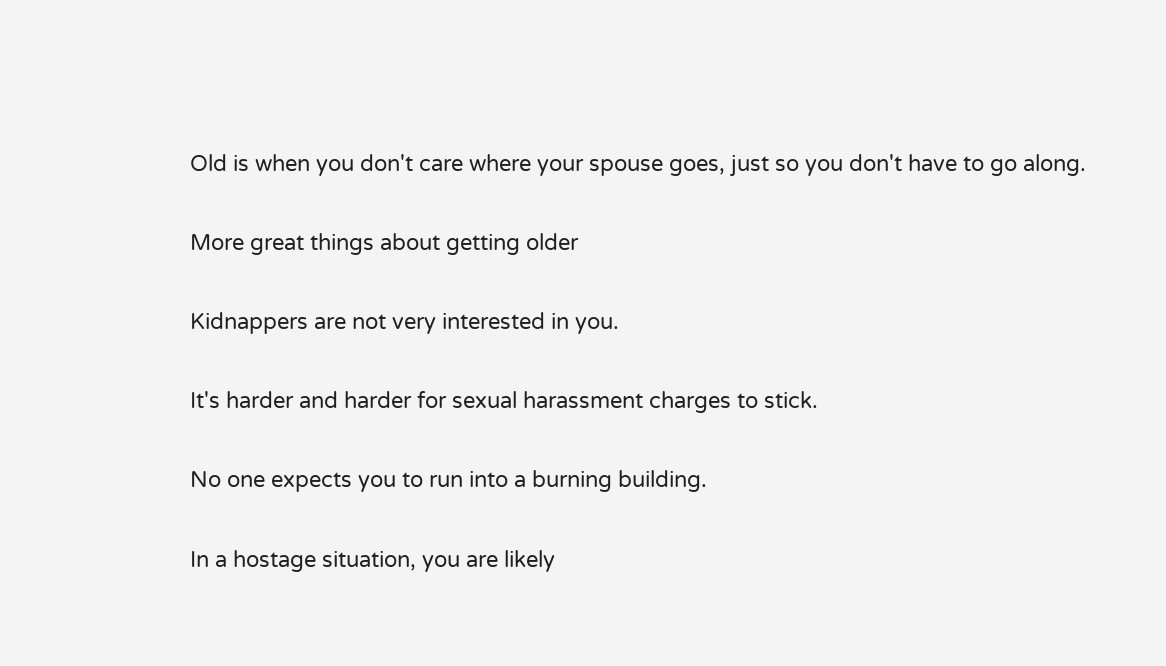Old is when you don't care where your spouse goes, just so you don't have to go along.

More great things about getting older

Kidnappers are not very interested in you.

It's harder and harder for sexual harassment charges to stick.

No one expects you to run into a burning building.

In a hostage situation, you are likely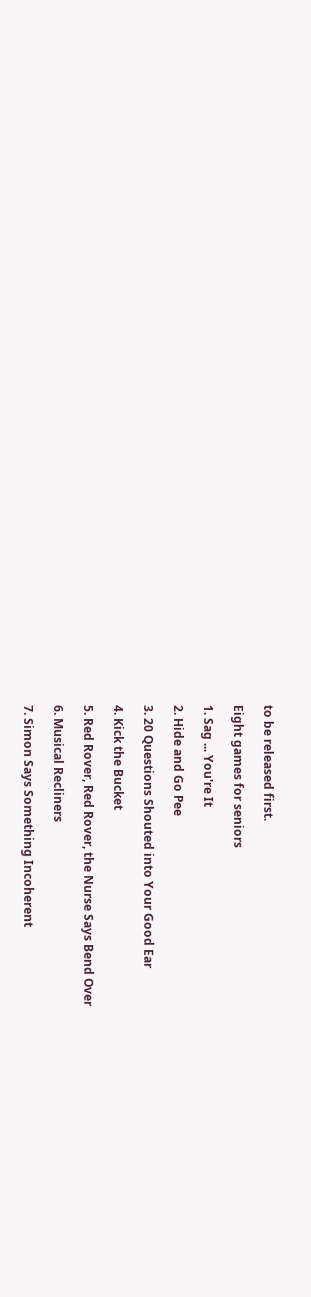to be released first.

Eight games for seniors

1. Sag ... You're It

2. Hide and Go Pee

3. 20 Questions Shouted into Your Good Ear

4. Kick the Bucket

5. Red Rover, Red Rover, the Nurse Says Bend Over

6. Musical Recliners

7. Simon Says Something Incoherent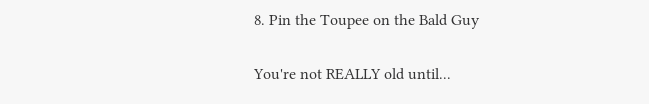8. Pin the Toupee on the Bald Guy

You're not REALLY old until...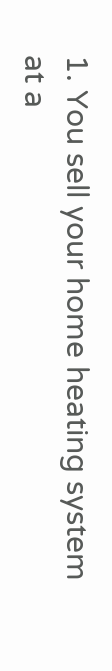1. You sell your home heating system at a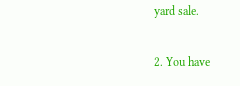yard sale.

2. You have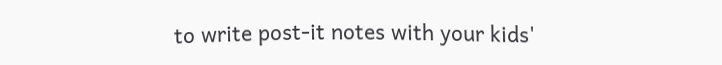to write post-it notes with your kids'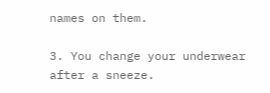names on them.

3. You change your underwear after a sneeze.